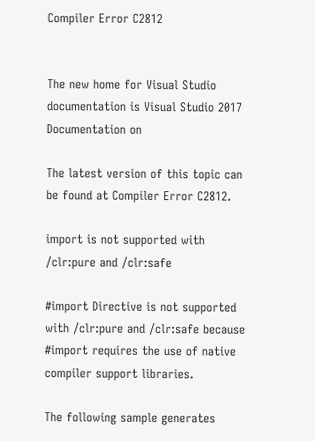Compiler Error C2812


The new home for Visual Studio documentation is Visual Studio 2017 Documentation on

The latest version of this topic can be found at Compiler Error C2812.

import is not supported with /clr:pure and /clr:safe

#import Directive is not supported with /clr:pure and /clr:safe because #import requires the use of native compiler support libraries.

The following sample generates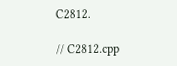C2812.

// C2812.cpp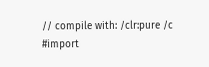// compile with: /clr:pure /c
#import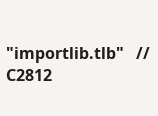"importlib.tlb"   // C2812